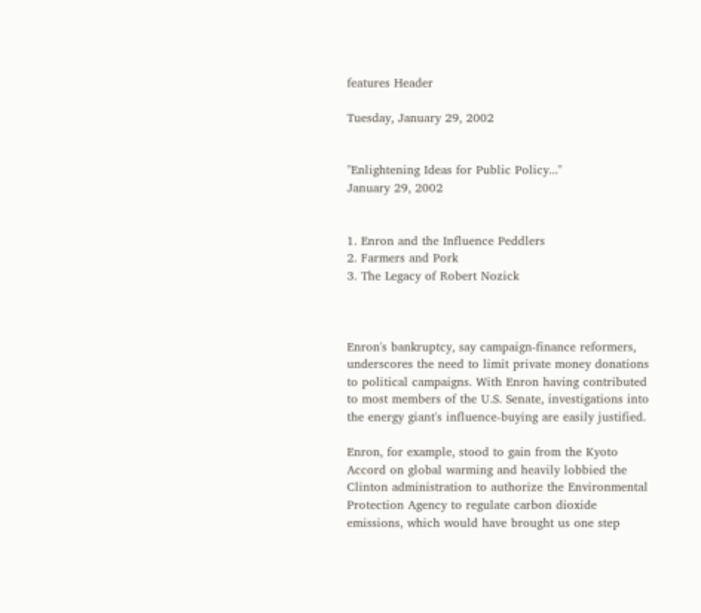features Header

Tuesday, January 29, 2002


"Enlightening Ideas for Public Policy..."
January 29, 2002


1. Enron and the Influence Peddlers
2. Farmers and Pork
3. The Legacy of Robert Nozick



Enron's bankruptcy, say campaign-finance reformers, underscores the need to limit private money donations to political campaigns. With Enron having contributed to most members of the U.S. Senate, investigations into the energy giant's influence-buying are easily justified.

Enron, for example, stood to gain from the Kyoto Accord on global warming and heavily lobbied the Clinton administration to authorize the Environmental Protection Agency to regulate carbon dioxide emissions, which would have brought us one step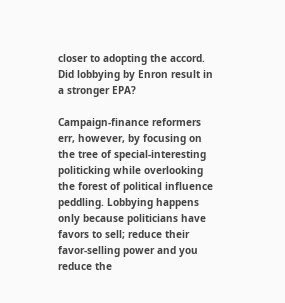closer to adopting the accord. Did lobbying by Enron result in a stronger EPA?

Campaign-finance reformers err, however, by focusing on the tree of special-interesting politicking while overlooking the forest of political influence peddling. Lobbying happens only because politicians have favors to sell; reduce their favor-selling power and you reduce the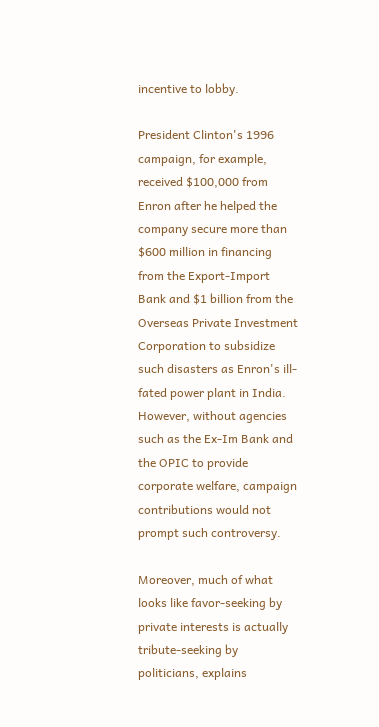incentive to lobby.

President Clinton's 1996 campaign, for example, received $100,000 from Enron after he helped the company secure more than $600 million in financing from the Export-Import Bank and $1 billion from the Overseas Private Investment Corporation to subsidize such disasters as Enron's ill-fated power plant in India. However, without agencies such as the Ex-Im Bank and the OPIC to provide corporate welfare, campaign contributions would not prompt such controversy.

Moreover, much of what looks like favor-seeking by private interests is actually tribute-seeking by politicians, explains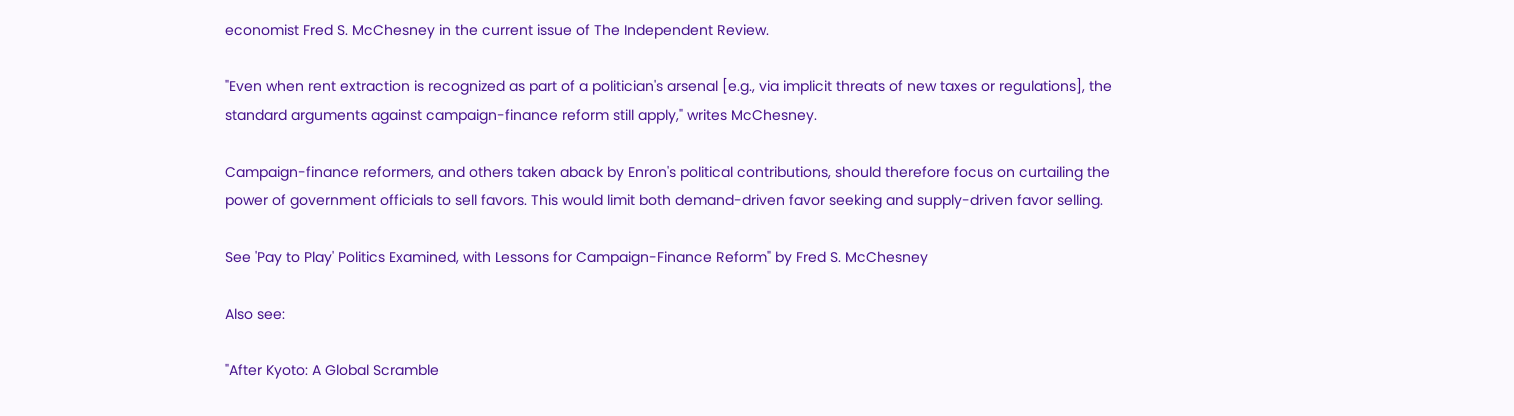economist Fred S. McChesney in the current issue of The Independent Review.

"Even when rent extraction is recognized as part of a politician's arsenal [e.g., via implicit threats of new taxes or regulations], the standard arguments against campaign-finance reform still apply," writes McChesney.

Campaign-finance reformers, and others taken aback by Enron's political contributions, should therefore focus on curtailing the power of government officials to sell favors. This would limit both demand-driven favor seeking and supply-driven favor selling.

See 'Pay to Play' Politics Examined, with Lessons for Campaign-Finance Reform" by Fred S. McChesney

Also see:

"After Kyoto: A Global Scramble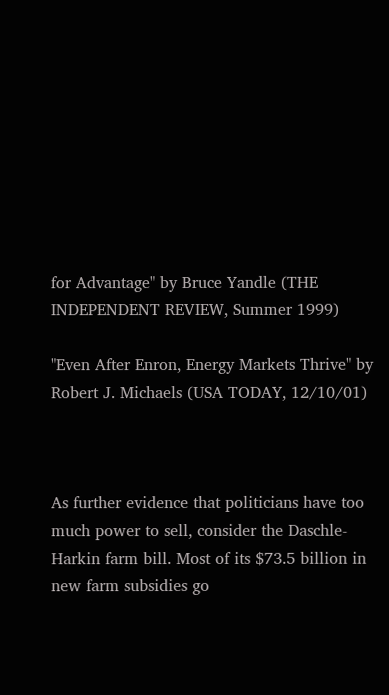for Advantage" by Bruce Yandle (THE INDEPENDENT REVIEW, Summer 1999)

"Even After Enron, Energy Markets Thrive" by Robert J. Michaels (USA TODAY, 12/10/01)



As further evidence that politicians have too much power to sell, consider the Daschle-Harkin farm bill. Most of its $73.5 billion in new farm subsidies go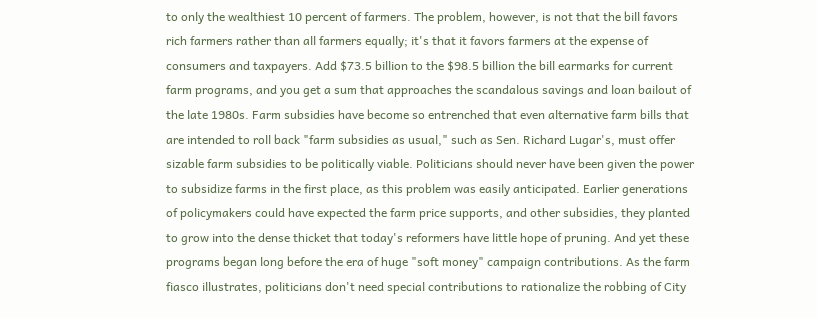to only the wealthiest 10 percent of farmers. The problem, however, is not that the bill favors rich farmers rather than all farmers equally; it's that it favors farmers at the expense of consumers and taxpayers. Add $73.5 billion to the $98.5 billion the bill earmarks for current farm programs, and you get a sum that approaches the scandalous savings and loan bailout of the late 1980s. Farm subsidies have become so entrenched that even alternative farm bills that are intended to roll back "farm subsidies as usual," such as Sen. Richard Lugar's, must offer sizable farm subsidies to be politically viable. Politicians should never have been given the power to subsidize farms in the first place, as this problem was easily anticipated. Earlier generations of policymakers could have expected the farm price supports, and other subsidies, they planted to grow into the dense thicket that today's reformers have little hope of pruning. And yet these programs began long before the era of huge "soft money" campaign contributions. As the farm fiasco illustrates, politicians don't need special contributions to rationalize the robbing of City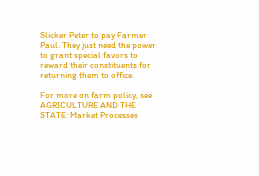Slicker Peter to pay Farmer Paul. They just need the power to grant special favors to reward their constituents for returning them to office.

For more on farm policy, see AGRICULTURE AND THE STATE: Market Processes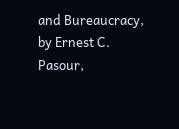and Bureaucracy, by Ernest C. Pasour,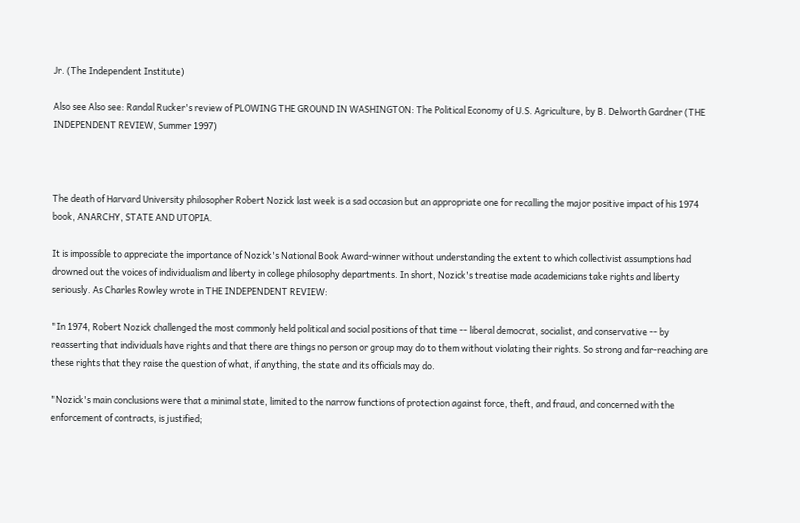Jr. (The Independent Institute)

Also see Also see: Randal Rucker's review of PLOWING THE GROUND IN WASHINGTON: The Political Economy of U.S. Agriculture, by B. Delworth Gardner (THE INDEPENDENT REVIEW, Summer 1997)



The death of Harvard University philosopher Robert Nozick last week is a sad occasion but an appropriate one for recalling the major positive impact of his 1974 book, ANARCHY, STATE AND UTOPIA.

It is impossible to appreciate the importance of Nozick's National Book Award-winner without understanding the extent to which collectivist assumptions had drowned out the voices of individualism and liberty in college philosophy departments. In short, Nozick's treatise made academicians take rights and liberty seriously. As Charles Rowley wrote in THE INDEPENDENT REVIEW:

"In 1974, Robert Nozick challenged the most commonly held political and social positions of that time -- liberal democrat, socialist, and conservative -- by reasserting that individuals have rights and that there are things no person or group may do to them without violating their rights. So strong and far-reaching are these rights that they raise the question of what, if anything, the state and its officials may do.

"Nozick's main conclusions were that a minimal state, limited to the narrow functions of protection against force, theft, and fraud, and concerned with the enforcement of contracts, is justified;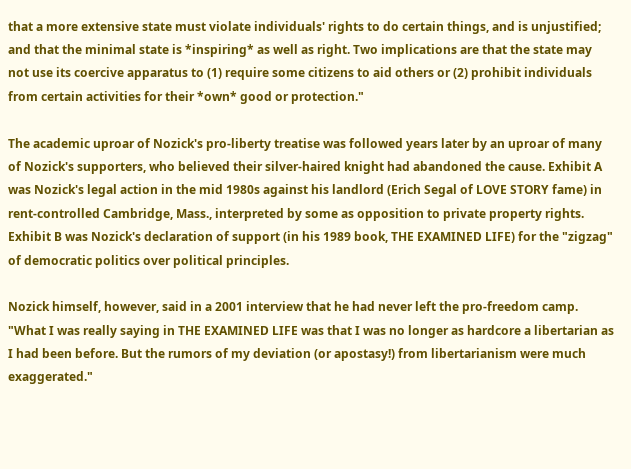that a more extensive state must violate individuals' rights to do certain things, and is unjustified; and that the minimal state is *inspiring* as well as right. Two implications are that the state may not use its coercive apparatus to (1) require some citizens to aid others or (2) prohibit individuals from certain activities for their *own* good or protection."

The academic uproar of Nozick's pro-liberty treatise was followed years later by an uproar of many of Nozick's supporters, who believed their silver-haired knight had abandoned the cause. Exhibit A was Nozick's legal action in the mid 1980s against his landlord (Erich Segal of LOVE STORY fame) in rent-controlled Cambridge, Mass., interpreted by some as opposition to private property rights. Exhibit B was Nozick's declaration of support (in his 1989 book, THE EXAMINED LIFE) for the "zigzag" of democratic politics over political principles.

Nozick himself, however, said in a 2001 interview that he had never left the pro-freedom camp. "What I was really saying in THE EXAMINED LIFE was that I was no longer as hardcore a libertarian as I had been before. But the rumors of my deviation (or apostasy!) from libertarianism were much exaggerated."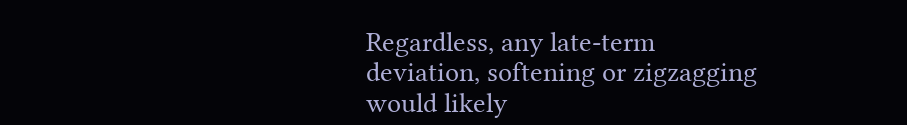Regardless, any late-term deviation, softening or zigzagging would likely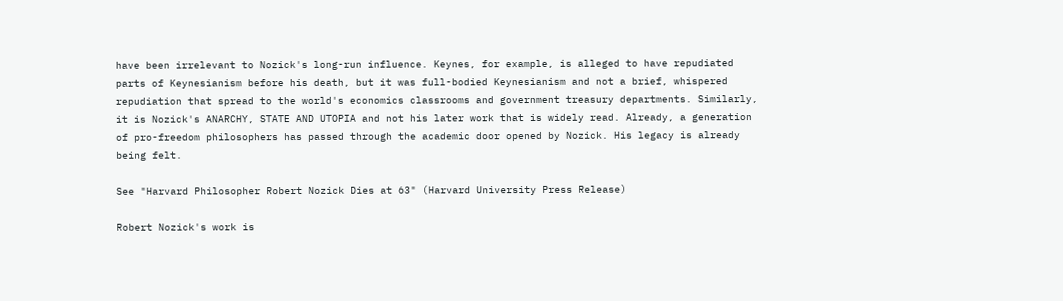have been irrelevant to Nozick's long-run influence. Keynes, for example, is alleged to have repudiated parts of Keynesianism before his death, but it was full-bodied Keynesianism and not a brief, whispered repudiation that spread to the world's economics classrooms and government treasury departments. Similarly, it is Nozick's ANARCHY, STATE AND UTOPIA and not his later work that is widely read. Already, a generation of pro-freedom philosophers has passed through the academic door opened by Nozick. His legacy is already being felt.

See "Harvard Philosopher Robert Nozick Dies at 63" (Harvard University Press Release)

Robert Nozick's work is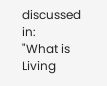discussed in:
"What is Living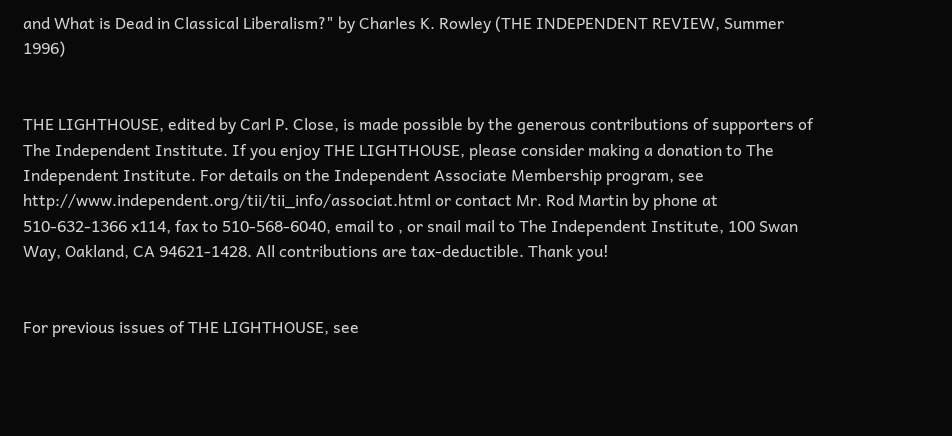and What is Dead in Classical Liberalism?" by Charles K. Rowley (THE INDEPENDENT REVIEW, Summer 1996)


THE LIGHTHOUSE, edited by Carl P. Close, is made possible by the generous contributions of supporters of The Independent Institute. If you enjoy THE LIGHTHOUSE, please consider making a donation to The Independent Institute. For details on the Independent Associate Membership program, see http://www.independent.org/tii/tii_info/associat.html or contact Mr. Rod Martin by phone at 510-632-1366 x114, fax to 510-568-6040, email to , or snail mail to The Independent Institute, 100 Swan Way, Oakland, CA 94621-1428. All contributions are tax-deductible. Thank you!


For previous issues of THE LIGHTHOUSE, see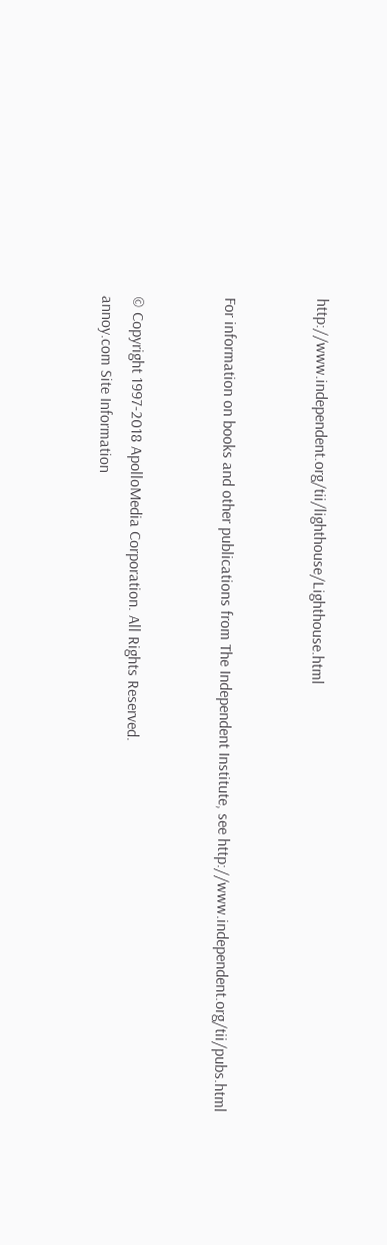http://www.independent.org/tii/lighthouse/Lighthouse.html


For information on books and other publications from The Independent Institute, see http://www.independent.org/tii/pubs.html


© Copyright 1997-2018 ApolloMedia Corporation. All Rights Reserved.
annoy.com Site Information